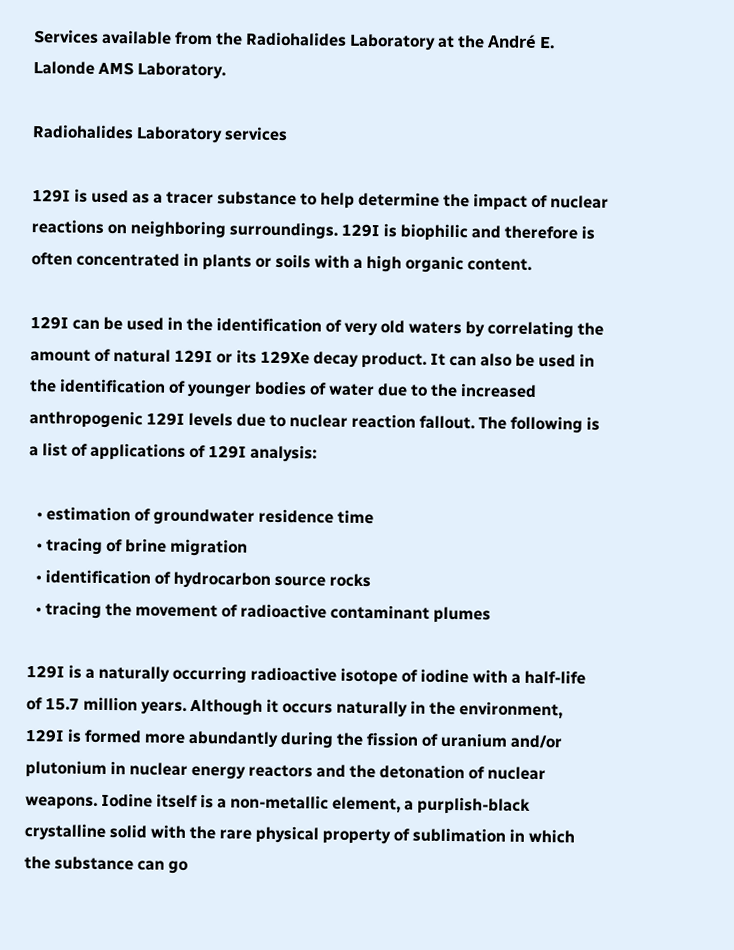Services available from the Radiohalides Laboratory at the André E. Lalonde AMS Laboratory.

Radiohalides Laboratory services

129I is used as a tracer substance to help determine the impact of nuclear reactions on neighboring surroundings. 129I is biophilic and therefore is often concentrated in plants or soils with a high organic content.

129I can be used in the identification of very old waters by correlating the amount of natural 129I or its 129Xe decay product. It can also be used in the identification of younger bodies of water due to the increased anthropogenic 129I levels due to nuclear reaction fallout. The following is a list of applications of 129I analysis:

  • estimation of groundwater residence time
  • tracing of brine migration
  • identification of hydrocarbon source rocks
  • tracing the movement of radioactive contaminant plumes

129I is a naturally occurring radioactive isotope of iodine with a half-life of 15.7 million years. Although it occurs naturally in the environment, 129I is formed more abundantly during the fission of uranium and/or plutonium in nuclear energy reactors and the detonation of nuclear weapons. Iodine itself is a non-metallic element, a purplish-black crystalline solid with the rare physical property of sublimation in which the substance can go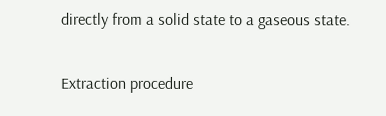directly from a solid state to a gaseous state.

Extraction procedure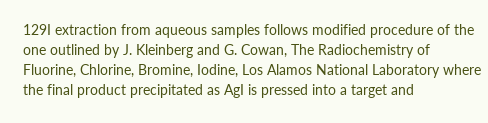129I extraction from aqueous samples follows modified procedure of the one outlined by J. Kleinberg and G. Cowan, The Radiochemistry of Fluorine, Chlorine, Bromine, Iodine, Los Alamos National Laboratory where the final product precipitated as AgI is pressed into a target and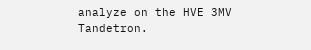analyze on the HVE 3MV Tandetron.